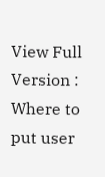View Full Version : Where to put user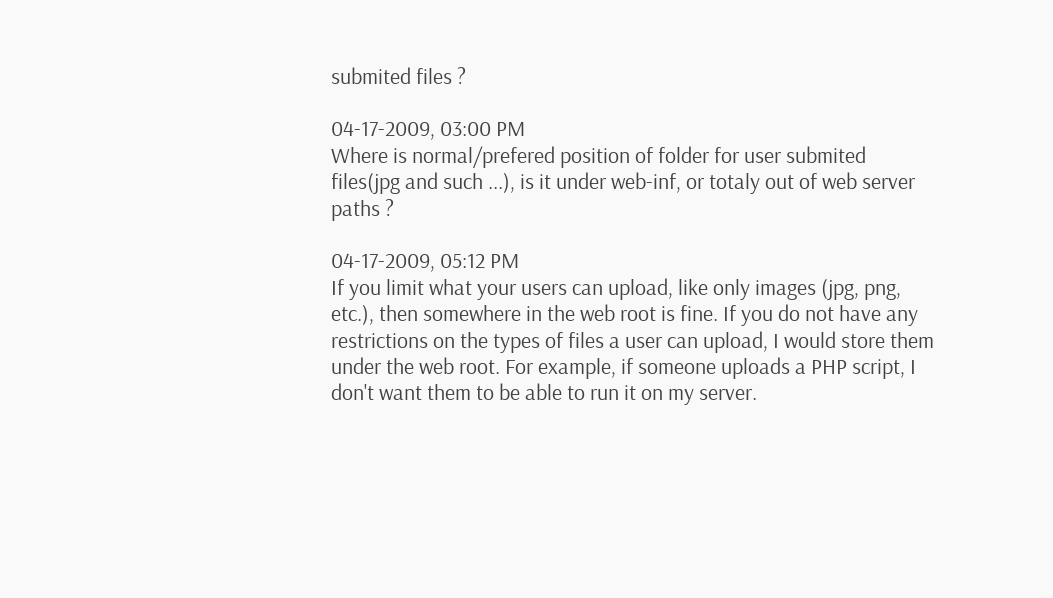submited files ?

04-17-2009, 03:00 PM
Where is normal/prefered position of folder for user submited files(jpg and such ...), is it under web-inf, or totaly out of web server paths ?

04-17-2009, 05:12 PM
If you limit what your users can upload, like only images (jpg, png, etc.), then somewhere in the web root is fine. If you do not have any restrictions on the types of files a user can upload, I would store them under the web root. For example, if someone uploads a PHP script, I don't want them to be able to run it on my server.